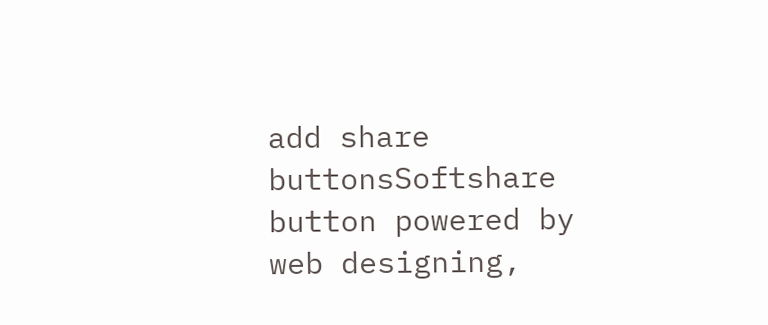add share buttonsSoftshare button powered by web designing,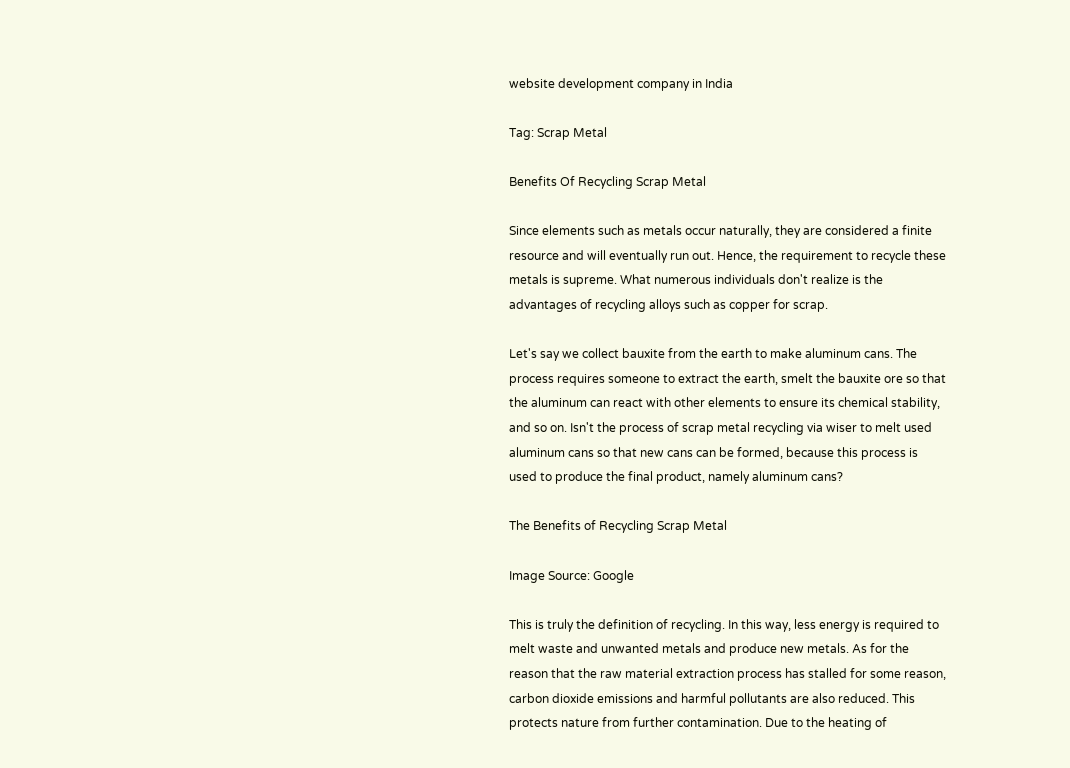website development company in India

Tag: Scrap Metal

Benefits Of Recycling Scrap Metal

Since elements such as metals occur naturally, they are considered a finite resource and will eventually run out. Hence, the requirement to recycle these metals is supreme. What numerous individuals don't realize is the advantages of recycling alloys such as copper for scrap.

Let's say we collect bauxite from the earth to make aluminum cans. The process requires someone to extract the earth, smelt the bauxite ore so that the aluminum can react with other elements to ensure its chemical stability, and so on. Isn't the process of scrap metal recycling via wiser to melt used aluminum cans so that new cans can be formed, because this process is used to produce the final product, namely aluminum cans?

The Benefits of Recycling Scrap Metal

Image Source: Google

This is truly the definition of recycling. In this way, less energy is required to melt waste and unwanted metals and produce new metals. As for the reason that the raw material extraction process has stalled for some reason, carbon dioxide emissions and harmful pollutants are also reduced. This protects nature from further contamination. Due to the heating of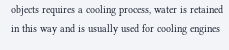objects requires a cooling process, water is retained in this way and is usually used for cooling engines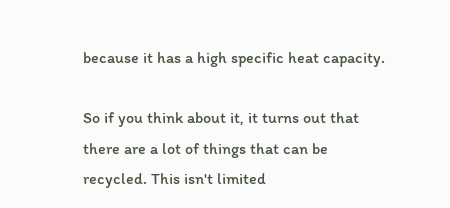because it has a high specific heat capacity.

So if you think about it, it turns out that there are a lot of things that can be recycled. This isn't limited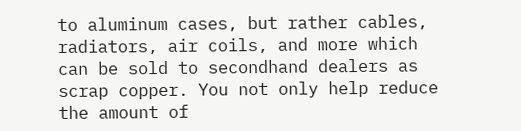to aluminum cases, but rather cables, radiators, air coils, and more which can be sold to secondhand dealers as scrap copper. You not only help reduce the amount of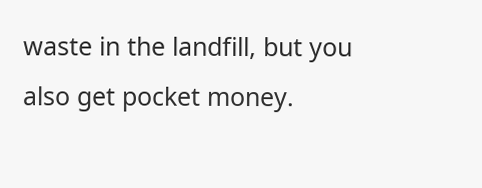waste in the landfill, but you also get pocket money.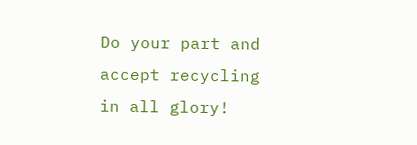Do your part and accept recycling in all glory!